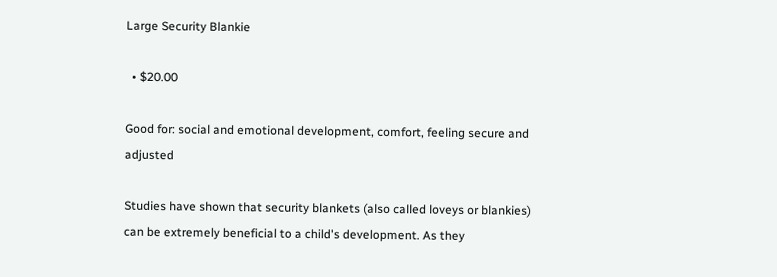Large Security Blankie

  • $20.00

Good for: social and emotional development, comfort, feeling secure and adjusted

Studies have shown that security blankets (also called loveys or blankies) can be extremely beneficial to a child's development. As they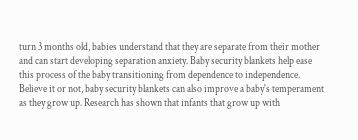turn 3 months old, babies understand that they are separate from their mother and can start developing separation anxiety. Baby security blankets help ease this process of the baby transitioning from dependence to independence. Believe it or not, baby security blankets can also improve a baby's temperament as they grow up. Research has shown that infants that grow up with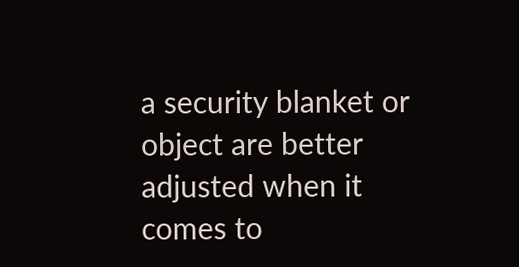a security blanket or object are better adjusted when it comes to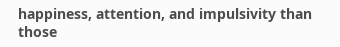happiness, attention, and impulsivity than those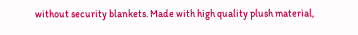without security blankets. Made with high quality plush material,